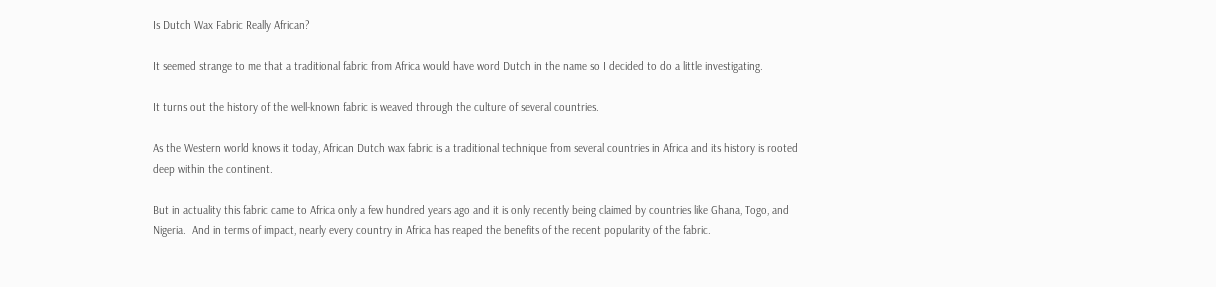Is Dutch Wax Fabric Really African?

It seemed strange to me that a traditional fabric from Africa would have word Dutch in the name so I decided to do a little investigating.

It turns out the history of the well-known fabric is weaved through the culture of several countries.

As the Western world knows it today, African Dutch wax fabric is a traditional technique from several countries in Africa and its history is rooted deep within the continent.

But in actuality this fabric came to Africa only a few hundred years ago and it is only recently being claimed by countries like Ghana, Togo, and Nigeria.  And in terms of impact, nearly every country in Africa has reaped the benefits of the recent popularity of the fabric.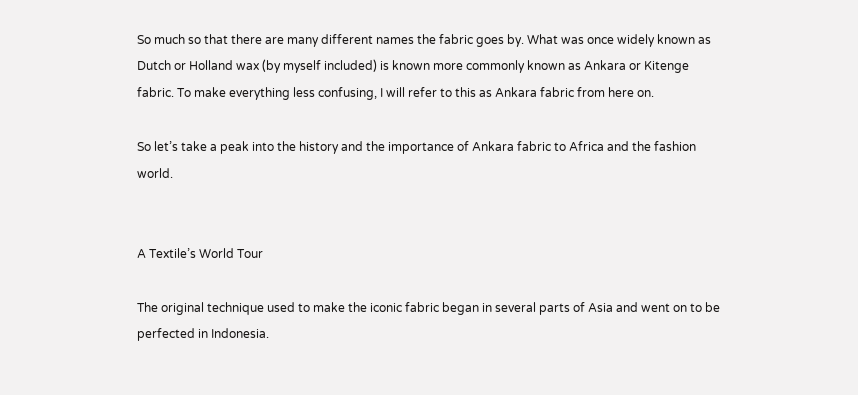So much so that there are many different names the fabric goes by. What was once widely known as Dutch or Holland wax (by myself included) is known more commonly known as Ankara or Kitenge fabric. To make everything less confusing, I will refer to this as Ankara fabric from here on.

So let’s take a peak into the history and the importance of Ankara fabric to Africa and the fashion world.


A Textile’s World Tour

The original technique used to make the iconic fabric began in several parts of Asia and went on to be perfected in Indonesia.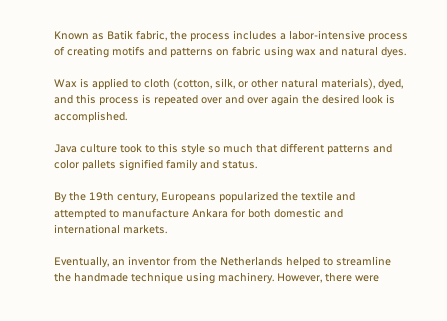Known as Batik fabric, the process includes a labor-intensive process of creating motifs and patterns on fabric using wax and natural dyes.

Wax is applied to cloth (cotton, silk, or other natural materials), dyed, and this process is repeated over and over again the desired look is accomplished.

Java culture took to this style so much that different patterns and color pallets signified family and status.

By the 19th century, Europeans popularized the textile and attempted to manufacture Ankara for both domestic and international markets.

Eventually, an inventor from the Netherlands helped to streamline the handmade technique using machinery. However, there were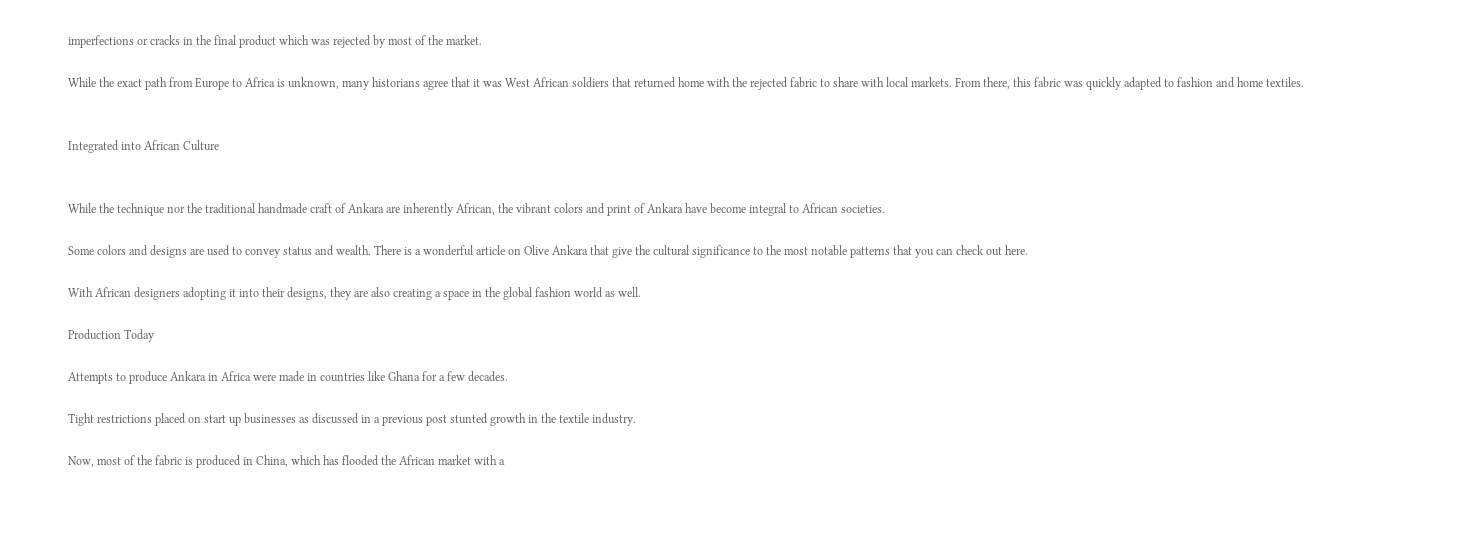imperfections or cracks in the final product which was rejected by most of the market.

While the exact path from Europe to Africa is unknown, many historians agree that it was West African soldiers that returned home with the rejected fabric to share with local markets. From there, this fabric was quickly adapted to fashion and home textiles.


Integrated into African Culture


While the technique nor the traditional handmade craft of Ankara are inherently African, the vibrant colors and print of Ankara have become integral to African societies.

Some colors and designs are used to convey status and wealth. There is a wonderful article on Olive Ankara that give the cultural significance to the most notable patterns that you can check out here.

With African designers adopting it into their designs, they are also creating a space in the global fashion world as well.

Production Today

Attempts to produce Ankara in Africa were made in countries like Ghana for a few decades.

Tight restrictions placed on start up businesses as discussed in a previous post stunted growth in the textile industry.

Now, most of the fabric is produced in China, which has flooded the African market with a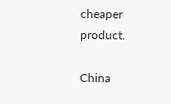cheaper product.

China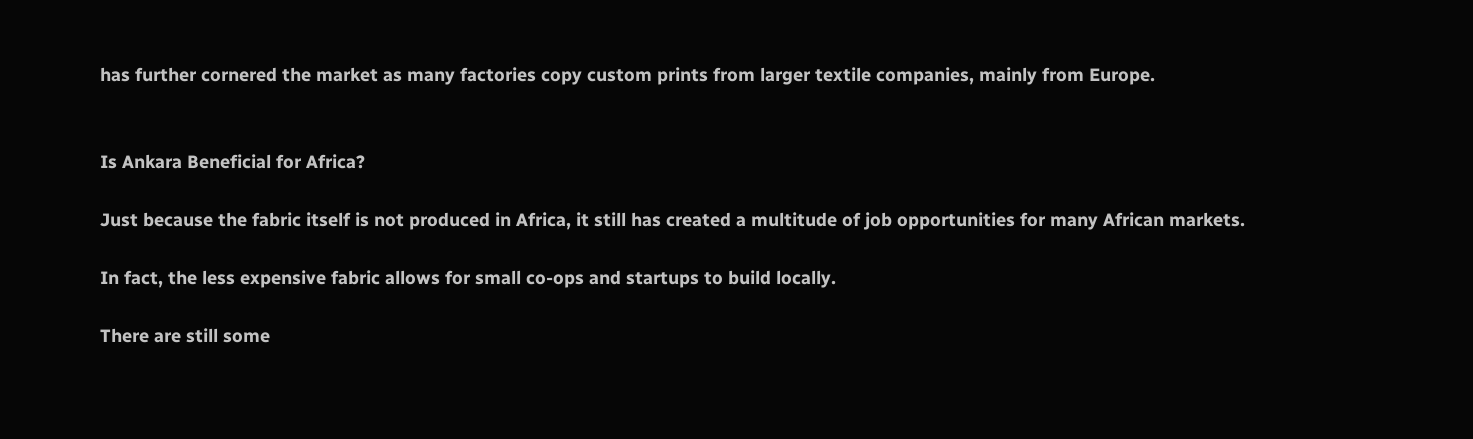has further cornered the market as many factories copy custom prints from larger textile companies, mainly from Europe.


Is Ankara Beneficial for Africa?

Just because the fabric itself is not produced in Africa, it still has created a multitude of job opportunities for many African markets.

In fact, the less expensive fabric allows for small co-ops and startups to build locally.

There are still some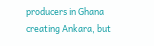producers in Ghana creating Ankara, but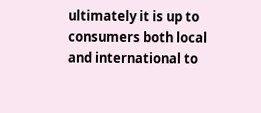ultimately it is up to consumers both local and international to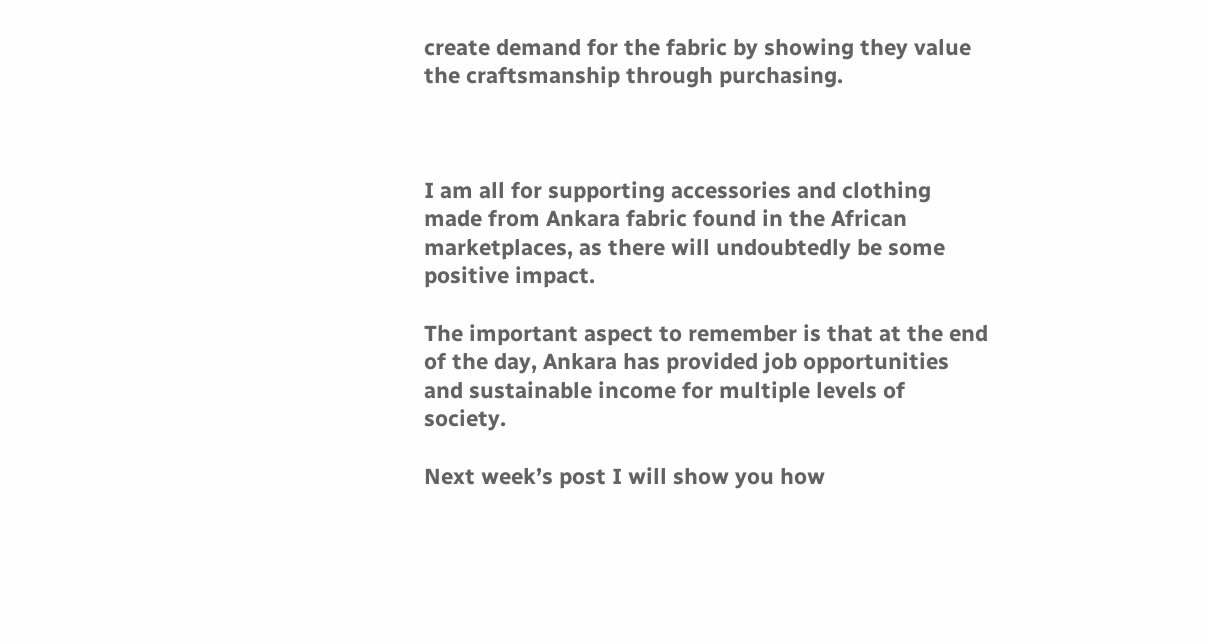create demand for the fabric by showing they value the craftsmanship through purchasing.



I am all for supporting accessories and clothing made from Ankara fabric found in the African marketplaces, as there will undoubtedly be some positive impact.

The important aspect to remember is that at the end of the day, Ankara has provided job opportunities and sustainable income for multiple levels of society.

Next week’s post I will show you how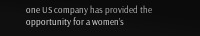one US company has provided the opportunity for a women’s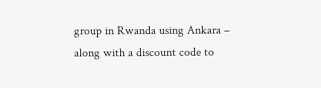group in Rwanda using Ankara – along with a discount code to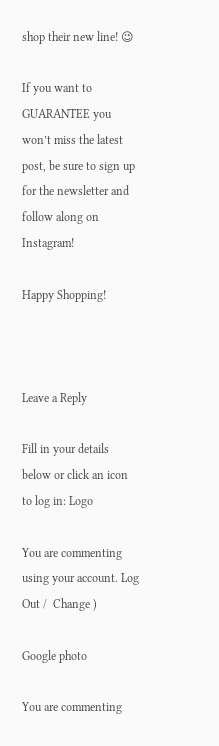shop their new line! 😉

If you want to GUARANTEE you won’t miss the latest post, be sure to sign up for the newsletter and follow along on Instagram!

Happy Shopping!



Leave a Reply

Fill in your details below or click an icon to log in: Logo

You are commenting using your account. Log Out /  Change )

Google photo

You are commenting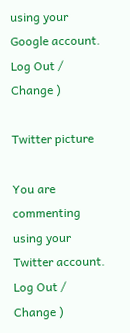using your Google account. Log Out /  Change )

Twitter picture

You are commenting using your Twitter account. Log Out /  Change )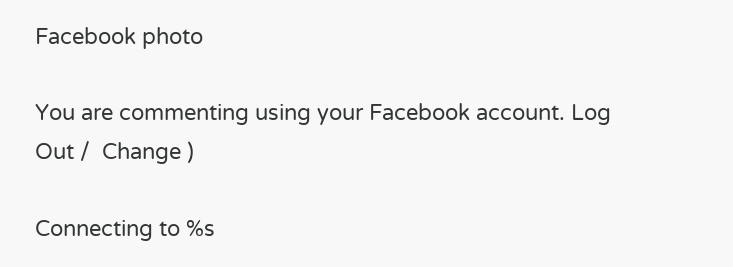Facebook photo

You are commenting using your Facebook account. Log Out /  Change )

Connecting to %s